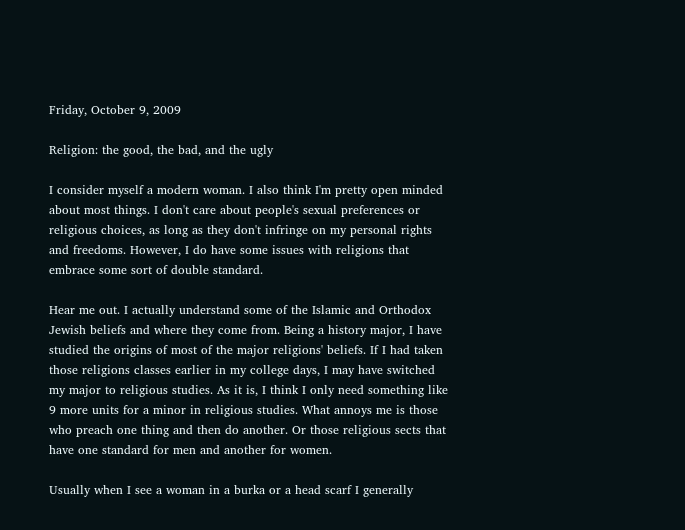Friday, October 9, 2009

Religion: the good, the bad, and the ugly

I consider myself a modern woman. I also think I'm pretty open minded about most things. I don't care about people's sexual preferences or religious choices, as long as they don't infringe on my personal rights and freedoms. However, I do have some issues with religions that embrace some sort of double standard.

Hear me out. I actually understand some of the Islamic and Orthodox Jewish beliefs and where they come from. Being a history major, I have studied the origins of most of the major religions' beliefs. If I had taken those religions classes earlier in my college days, I may have switched my major to religious studies. As it is, I think I only need something like 9 more units for a minor in religious studies. What annoys me is those who preach one thing and then do another. Or those religious sects that have one standard for men and another for women.

Usually when I see a woman in a burka or a head scarf I generally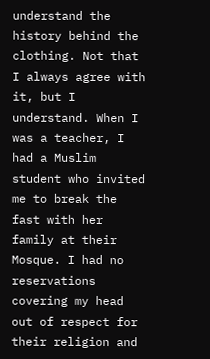understand the history behind the clothing. Not that I always agree with it, but I understand. When I was a teacher, I had a Muslim student who invited me to break the fast with her family at their Mosque. I had no reservations covering my head out of respect for their religion and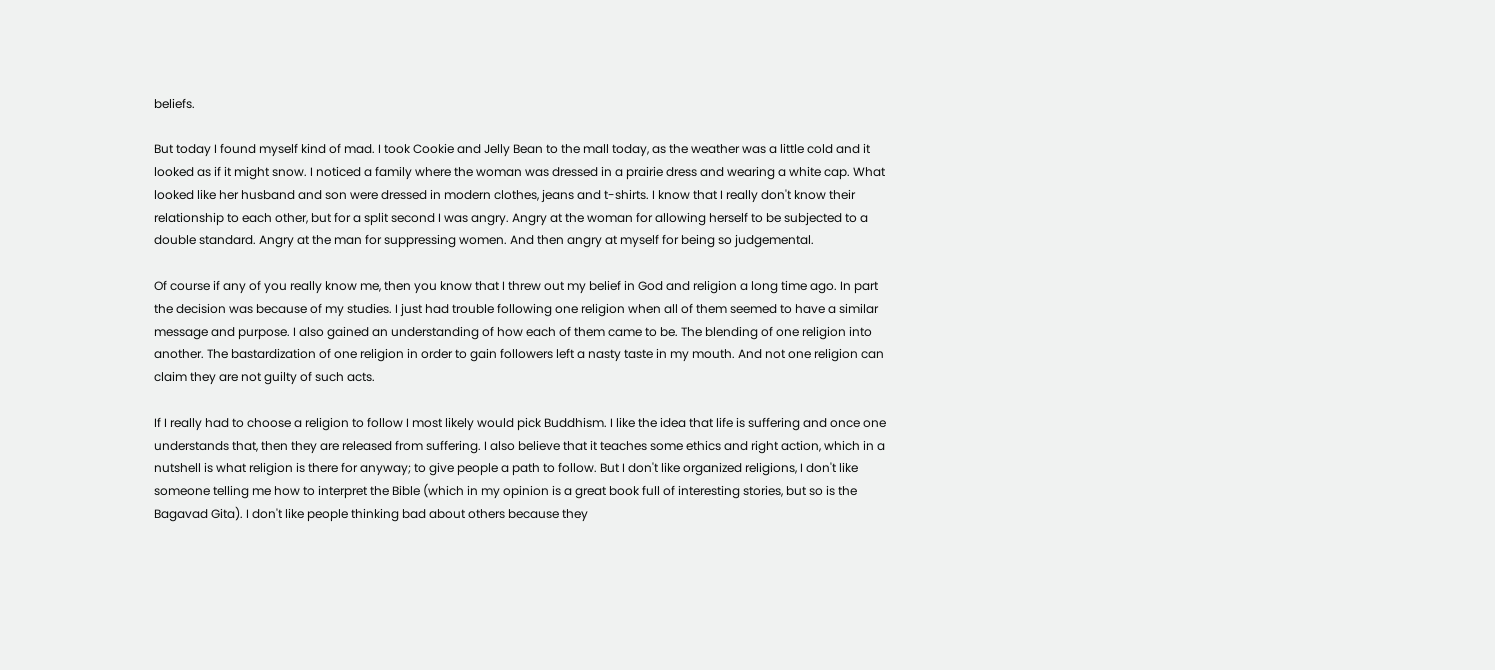beliefs.

But today I found myself kind of mad. I took Cookie and Jelly Bean to the mall today, as the weather was a little cold and it looked as if it might snow. I noticed a family where the woman was dressed in a prairie dress and wearing a white cap. What looked like her husband and son were dressed in modern clothes, jeans and t-shirts. I know that I really don't know their relationship to each other, but for a split second I was angry. Angry at the woman for allowing herself to be subjected to a double standard. Angry at the man for suppressing women. And then angry at myself for being so judgemental.

Of course if any of you really know me, then you know that I threw out my belief in God and religion a long time ago. In part the decision was because of my studies. I just had trouble following one religion when all of them seemed to have a similar message and purpose. I also gained an understanding of how each of them came to be. The blending of one religion into another. The bastardization of one religion in order to gain followers left a nasty taste in my mouth. And not one religion can claim they are not guilty of such acts.

If I really had to choose a religion to follow I most likely would pick Buddhism. I like the idea that life is suffering and once one understands that, then they are released from suffering. I also believe that it teaches some ethics and right action, which in a nutshell is what religion is there for anyway; to give people a path to follow. But I don't like organized religions, I don't like someone telling me how to interpret the Bible (which in my opinion is a great book full of interesting stories, but so is the Bagavad Gita). I don't like people thinking bad about others because they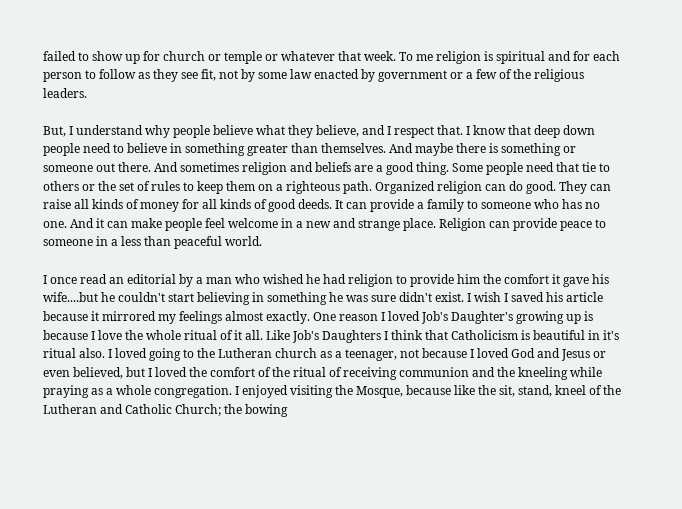failed to show up for church or temple or whatever that week. To me religion is spiritual and for each person to follow as they see fit, not by some law enacted by government or a few of the religious leaders.

But, I understand why people believe what they believe, and I respect that. I know that deep down people need to believe in something greater than themselves. And maybe there is something or someone out there. And sometimes religion and beliefs are a good thing. Some people need that tie to others or the set of rules to keep them on a righteous path. Organized religion can do good. They can raise all kinds of money for all kinds of good deeds. It can provide a family to someone who has no one. And it can make people feel welcome in a new and strange place. Religion can provide peace to someone in a less than peaceful world.

I once read an editorial by a man who wished he had religion to provide him the comfort it gave his wife....but he couldn't start believing in something he was sure didn't exist. I wish I saved his article because it mirrored my feelings almost exactly. One reason I loved Job's Daughter's growing up is because I love the whole ritual of it all. Like Job's Daughters I think that Catholicism is beautiful in it's ritual also. I loved going to the Lutheran church as a teenager, not because I loved God and Jesus or even believed, but I loved the comfort of the ritual of receiving communion and the kneeling while praying as a whole congregation. I enjoyed visiting the Mosque, because like the sit, stand, kneel of the Lutheran and Catholic Church; the bowing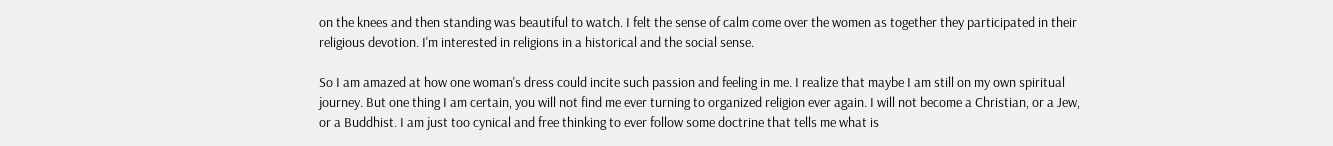on the knees and then standing was beautiful to watch. I felt the sense of calm come over the women as together they participated in their religious devotion. I'm interested in religions in a historical and the social sense.

So I am amazed at how one woman's dress could incite such passion and feeling in me. I realize that maybe I am still on my own spiritual journey. But one thing I am certain, you will not find me ever turning to organized religion ever again. I will not become a Christian, or a Jew, or a Buddhist. I am just too cynical and free thinking to ever follow some doctrine that tells me what is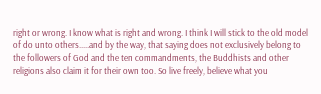right or wrong. I know what is right and wrong. I think I will stick to the old model of do unto others.....and by the way, that saying does not exclusively belong to the followers of God and the ten commandments, the Buddhists and other religions also claim it for their own too. So live freely, believe what you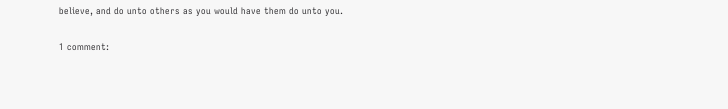believe, and do unto others as you would have them do unto you.

1 comment: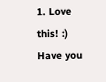1. Love this! :) Have you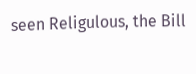seen Religulous, the Bill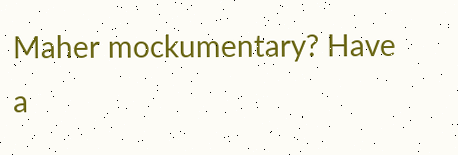Maher mockumentary? Have a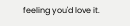feeling you'd love it.